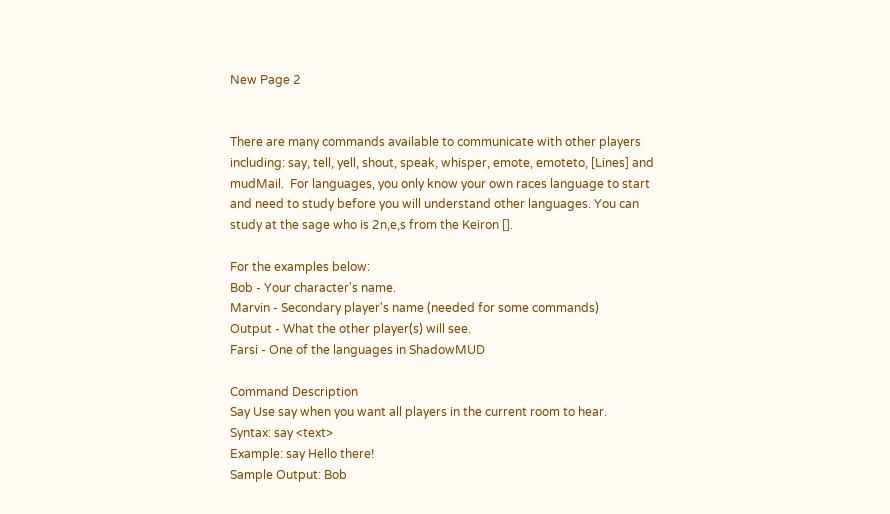New Page 2


There are many commands available to communicate with other players including: say, tell, yell, shout, speak, whisper, emote, emoteto, [Lines] and mudMail.  For languages, you only know your own races language to start and need to study before you will understand other languages. You can study at the sage who is 2n,e,s from the Keiron [].

For the examples below:
Bob - Your character's name.
Marvin - Secondary player's name (needed for some commands)
Output - What the other player(s) will see.
Farsi - One of the languages in ShadowMUD

Command Description
Say Use say when you want all players in the current room to hear.
Syntax: say <text>
Example: say Hello there!
Sample Output: Bob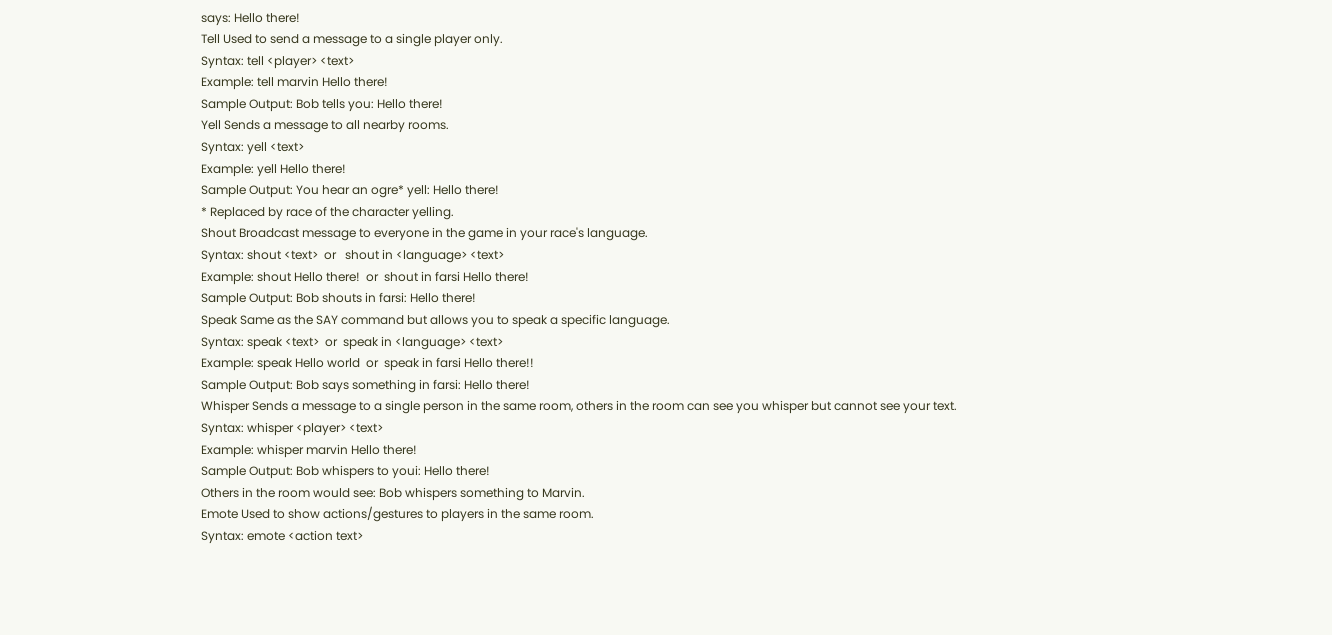says: Hello there!
Tell Used to send a message to a single player only.
Syntax: tell <player> <text>
Example: tell marvin Hello there!
Sample Output: Bob tells you: Hello there!
Yell Sends a message to all nearby rooms.
Syntax: yell <text>
Example: yell Hello there!
Sample Output: You hear an ogre* yell: Hello there!
* Replaced by race of the character yelling.
Shout Broadcast message to everyone in the game in your race's language.
Syntax: shout <text>  or   shout in <language> <text>
Example: shout Hello there!  or  shout in farsi Hello there!
Sample Output: Bob shouts in farsi: Hello there!
Speak Same as the SAY command but allows you to speak a specific language.
Syntax: speak <text>  or  speak in <language> <text>
Example: speak Hello world  or  speak in farsi Hello there!!
Sample Output: Bob says something in farsi: Hello there!
Whisper Sends a message to a single person in the same room, others in the room can see you whisper but cannot see your text.
Syntax: whisper <player> <text>
Example: whisper marvin Hello there!
Sample Output: Bob whispers to youi: Hello there!
Others in the room would see: Bob whispers something to Marvin.
Emote Used to show actions/gestures to players in the same room.
Syntax: emote <action text>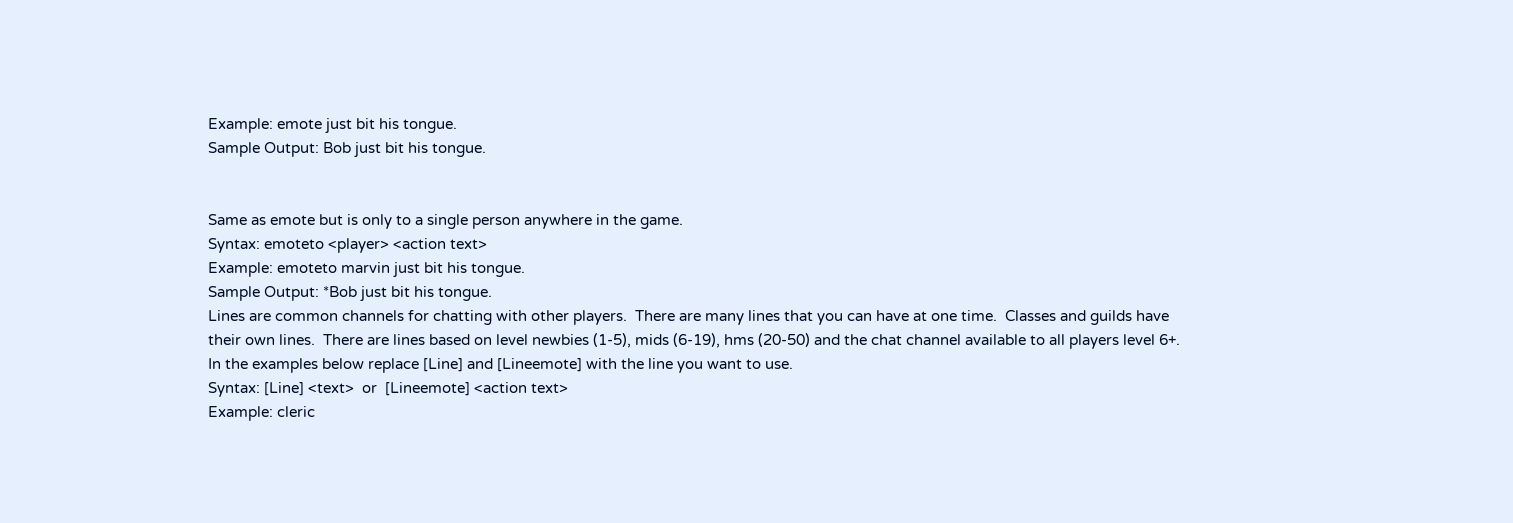Example: emote just bit his tongue.
Sample Output: Bob just bit his tongue.


Same as emote but is only to a single person anywhere in the game.
Syntax: emoteto <player> <action text>
Example: emoteto marvin just bit his tongue.
Sample Output: *Bob just bit his tongue.
Lines are common channels for chatting with other players.  There are many lines that you can have at one time.  Classes and guilds have their own lines.  There are lines based on level newbies (1-5), mids (6-19), hms (20-50) and the chat channel available to all players level 6+.  In the examples below replace [Line] and [Lineemote] with the line you want to use.
Syntax: [Line] <text>  or  [Lineemote] <action text>
Example: cleric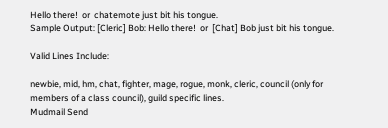Hello there!  or  chatemote just bit his tongue.
Sample Output: [Cleric] Bob: Hello there!  or  [Chat] Bob just bit his tongue.

Valid Lines Include:

newbie, mid, hm, chat, fighter, mage, rogue, monk, cleric, council (only for members of a class council), guild specific lines.
Mudmail Send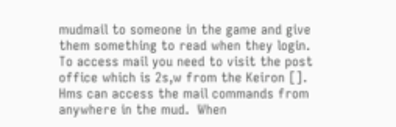mudmail to someone in the game and give them something to read when they login.  To access mail you need to visit the post office which is 2s,w from the Keiron [].  Hms can access the mail commands from anywhere in the mud.  When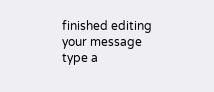finished editing your message type a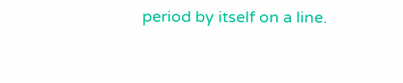period by itself on a line.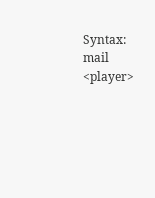Syntax: mail <player>